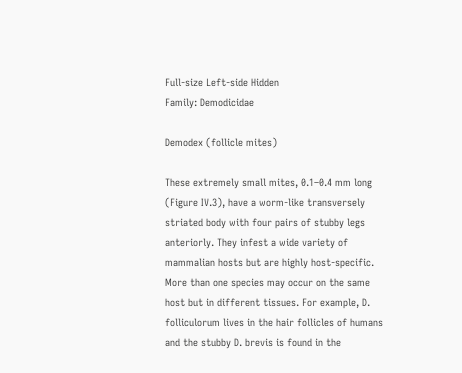Full-size Left-side Hidden
Family: Demodicidae

Demodex (follicle mites)

These extremely small mites, 0.1–0.4 mm long (Figure IV.3), have a worm-like transversely striated body with four pairs of stubby legs anteriorly. They infest a wide variety of mammalian hosts but are highly host-specific. More than one species may occur on the same host but in different tissues. For example, D. folliculorum lives in the hair follicles of humans and the stubby D. brevis is found in the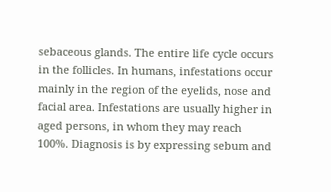sebaceous glands. The entire life cycle occurs in the follicles. In humans, infestations occur mainly in the region of the eyelids, nose and facial area. Infestations are usually higher in aged persons, in whom they may reach 100%. Diagnosis is by expressing sebum and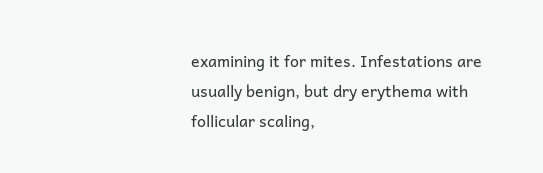examining it for mites. Infestations are usually benign, but dry erythema with follicular scaling,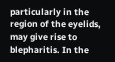particularly in the region of the eyelids, may give rise to blepharitis. In the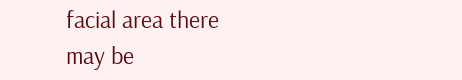facial area there may be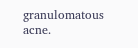granulomatous acne.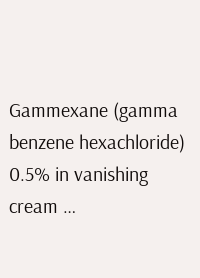Gammexane (gamma benzene hexachloride) 0.5% in vanishing cream …